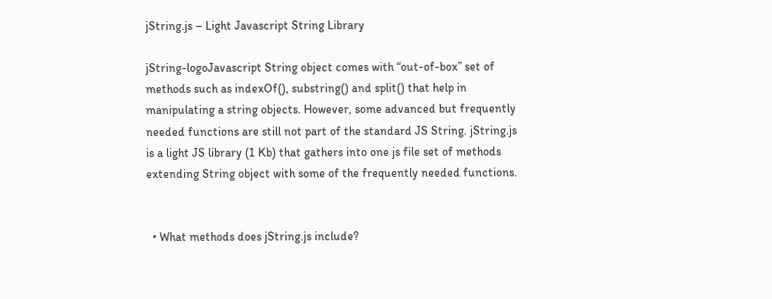jString.js – Light Javascript String Library

jString-logoJavascript String object comes with “out-of-box” set of methods such as indexOf(), substring() and split() that help in manipulating a string objects. However, some advanced but frequently needed functions are still not part of the standard JS String. jString.js is a light JS library (1 Kb) that gathers into one js file set of methods extending String object with some of the frequently needed functions.


  • What methods does jString.js include?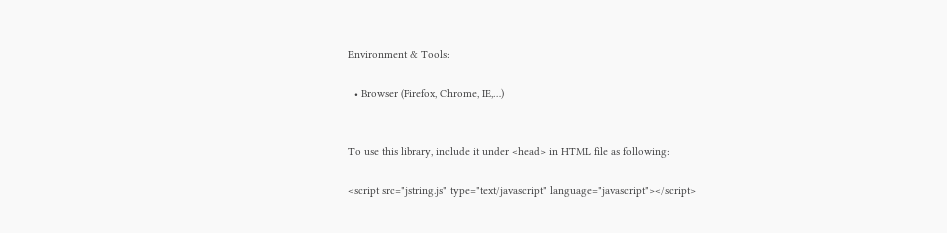Environment & Tools:

  • Browser (Firefox, Chrome, IE,…)


To use this library, include it under <head> in HTML file as following:

<script src="jstring.js" type="text/javascript" language="javascript"></script>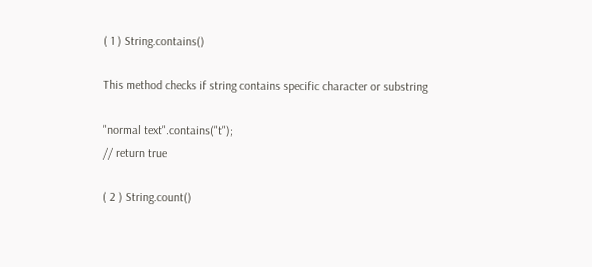( 1 ) String.contains()

This method checks if string contains specific character or substring

"normal text".contains("t");
// return true

( 2 ) String.count()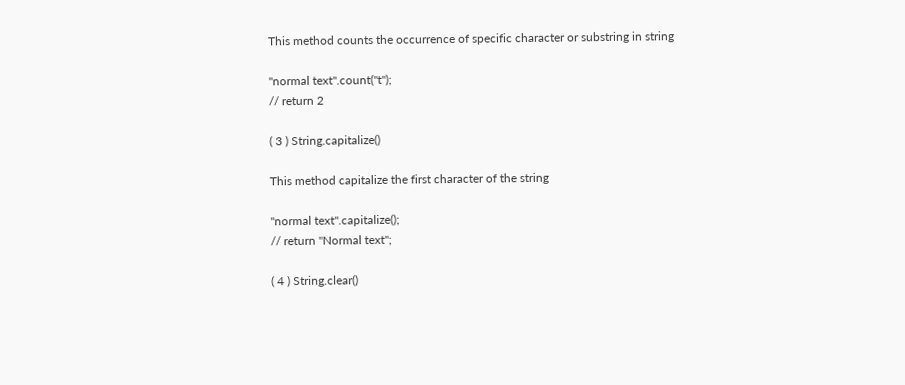This method counts the occurrence of specific character or substring in string

"normal text".count("t");
// return 2

( 3 ) String.capitalize()

This method capitalize the first character of the string

"normal text".capitalize();
// return "Normal text";

( 4 ) String.clear()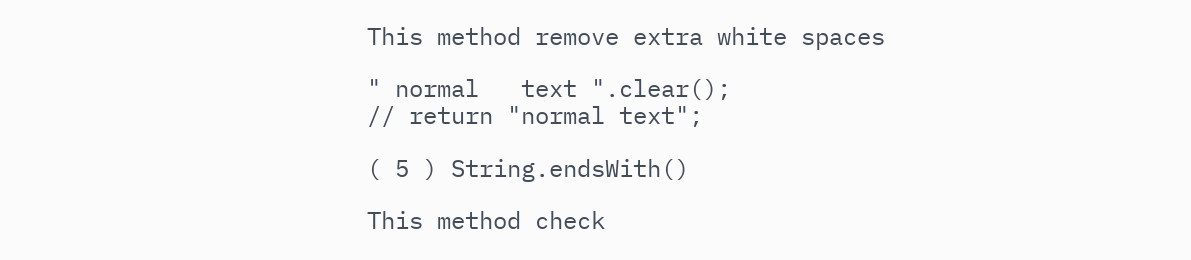This method remove extra white spaces

" normal   text ".clear();
// return "normal text";

( 5 ) String.endsWith()

This method check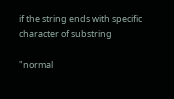if the string ends with specific character of substring

"normal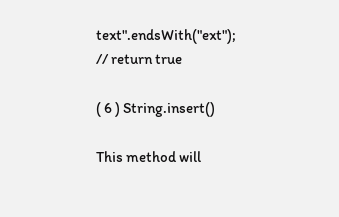text".endsWith("ext");
// return true

( 6 ) String.insert()

This method will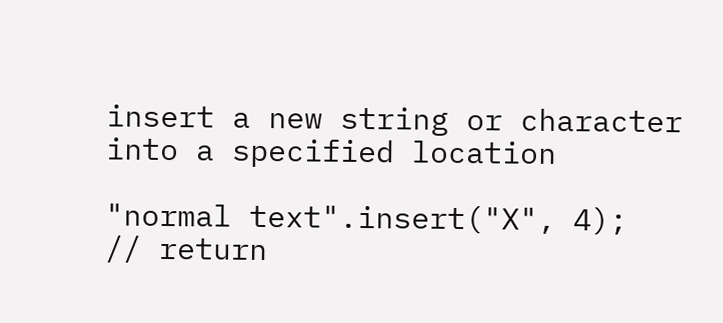insert a new string or character into a specified location

"normal text".insert("X", 4);
// return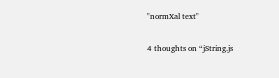"normXal text"

4 thoughts on “jString.js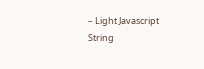– Light Javascript String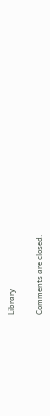Library

Comments are closed.